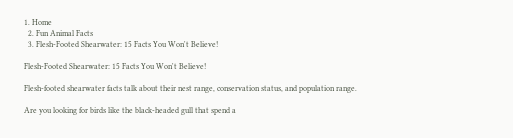1. Home
  2. Fun Animal Facts
  3. Flesh-Footed Shearwater: 15 Facts You Won't Believe!

Flesh-Footed Shearwater: 15 Facts You Won't Believe!

Flesh-footed shearwater facts talk about their nest range, conservation status, and population range.

Are you looking for birds like the black-headed gull that spend a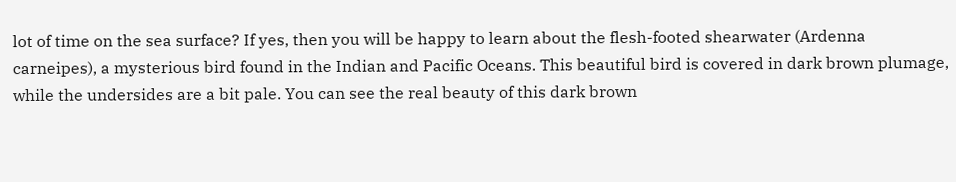lot of time on the sea surface? If yes, then you will be happy to learn about the flesh-footed shearwater (Ardenna carneipes), a mysterious bird found in the Indian and Pacific Oceans. This beautiful bird is covered in dark brown plumage, while the undersides are a bit pale. You can see the real beauty of this dark brown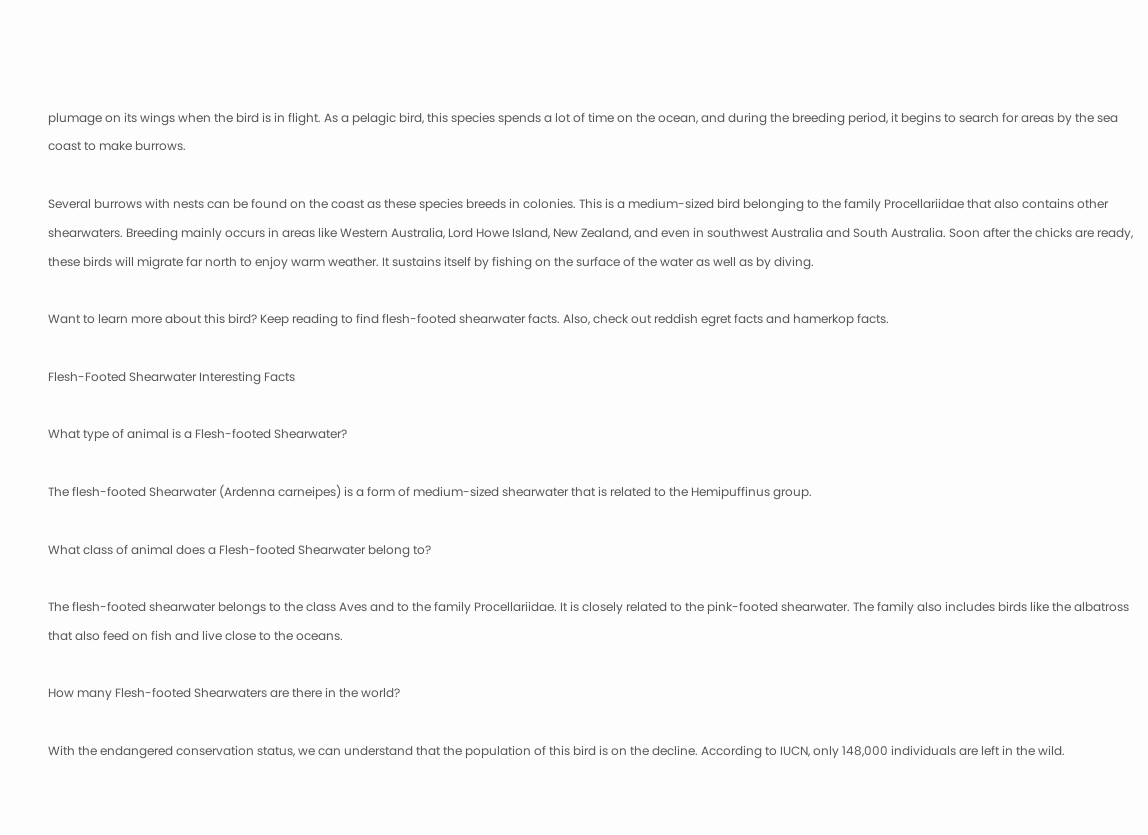plumage on its wings when the bird is in flight. As a pelagic bird, this species spends a lot of time on the ocean, and during the breeding period, it begins to search for areas by the sea coast to make burrows.

Several burrows with nests can be found on the coast as these species breeds in colonies. This is a medium-sized bird belonging to the family Procellariidae that also contains other shearwaters. Breeding mainly occurs in areas like Western Australia, Lord Howe Island, New Zealand, and even in southwest Australia and South Australia. Soon after the chicks are ready, these birds will migrate far north to enjoy warm weather. It sustains itself by fishing on the surface of the water as well as by diving.

Want to learn more about this bird? Keep reading to find flesh-footed shearwater facts. Also, check out reddish egret facts and hamerkop facts.

Flesh-Footed Shearwater Interesting Facts

What type of animal is a Flesh-footed Shearwater?

The flesh-footed Shearwater (Ardenna carneipes) is a form of medium-sized shearwater that is related to the Hemipuffinus group.

What class of animal does a Flesh-footed Shearwater belong to?

The flesh-footed shearwater belongs to the class Aves and to the family Procellariidae. It is closely related to the pink-footed shearwater. The family also includes birds like the albatross that also feed on fish and live close to the oceans.

How many Flesh-footed Shearwaters are there in the world?

With the endangered conservation status, we can understand that the population of this bird is on the decline. According to IUCN, only 148,000 individuals are left in the wild.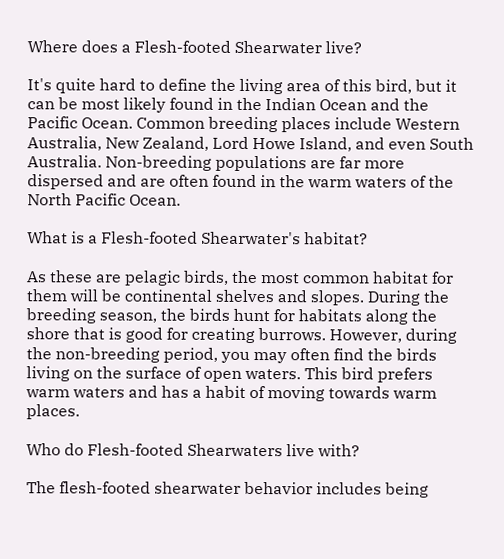Where does a Flesh-footed Shearwater live?

It's quite hard to define the living area of this bird, but it can be most likely found in the Indian Ocean and the Pacific Ocean. Common breeding places include Western Australia, New Zealand, Lord Howe Island, and even South Australia. Non-breeding populations are far more dispersed and are often found in the warm waters of the North Pacific Ocean.

What is a Flesh-footed Shearwater's habitat?

As these are pelagic birds, the most common habitat for them will be continental shelves and slopes. During the breeding season, the birds hunt for habitats along the shore that is good for creating burrows. However, during the non-breeding period, you may often find the birds living on the surface of open waters. This bird prefers warm waters and has a habit of moving towards warm places.

Who do Flesh-footed Shearwaters live with?

The flesh-footed shearwater behavior includes being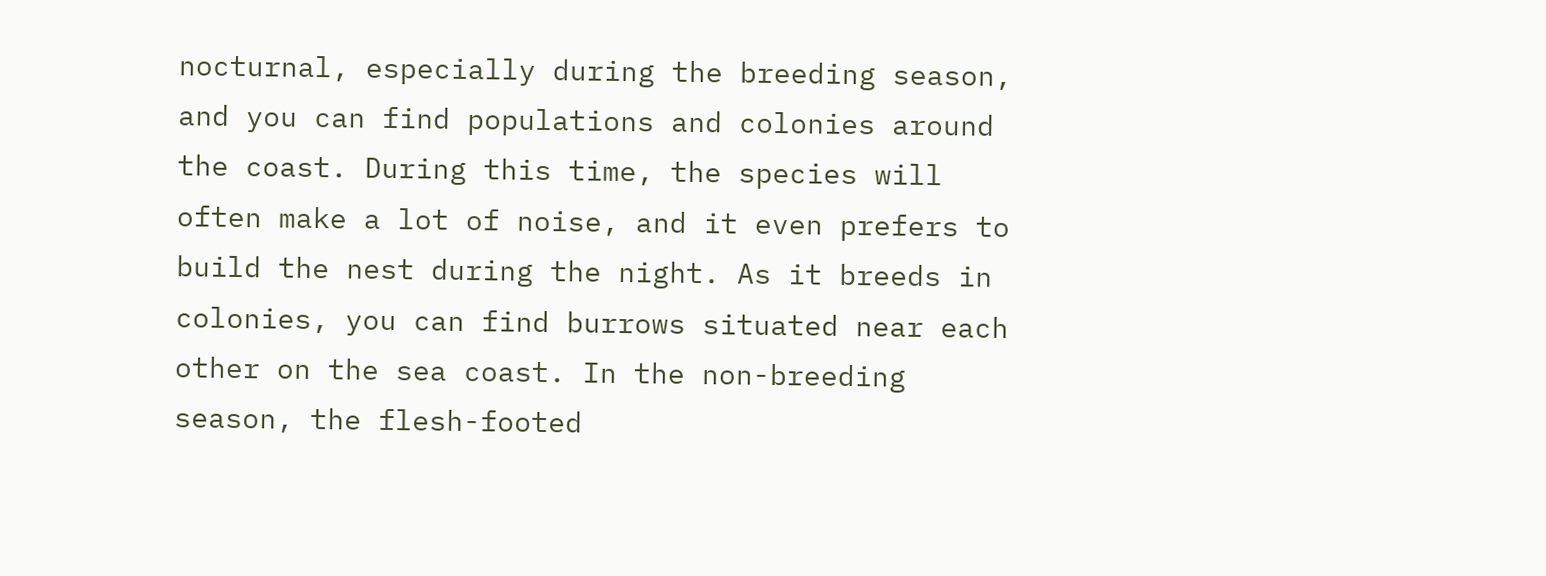nocturnal, especially during the breeding season, and you can find populations and colonies around the coast. During this time, the species will often make a lot of noise, and it even prefers to build the nest during the night. As it breeds in colonies, you can find burrows situated near each other on the sea coast. In the non-breeding season, the flesh-footed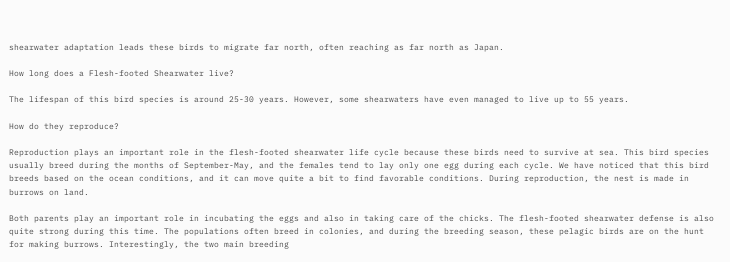shearwater adaptation leads these birds to migrate far north, often reaching as far north as Japan.

How long does a Flesh-footed Shearwater live?

The lifespan of this bird species is around 25-30 years. However, some shearwaters have even managed to live up to 55 years.

How do they reproduce?

Reproduction plays an important role in the flesh-footed shearwater life cycle because these birds need to survive at sea. This bird species usually breed during the months of September-May, and the females tend to lay only one egg during each cycle. We have noticed that this bird breeds based on the ocean conditions, and it can move quite a bit to find favorable conditions. During reproduction, the nest is made in burrows on land.

Both parents play an important role in incubating the eggs and also in taking care of the chicks. The flesh-footed shearwater defense is also quite strong during this time. The populations often breed in colonies, and during the breeding season, these pelagic birds are on the hunt for making burrows. Interestingly, the two main breeding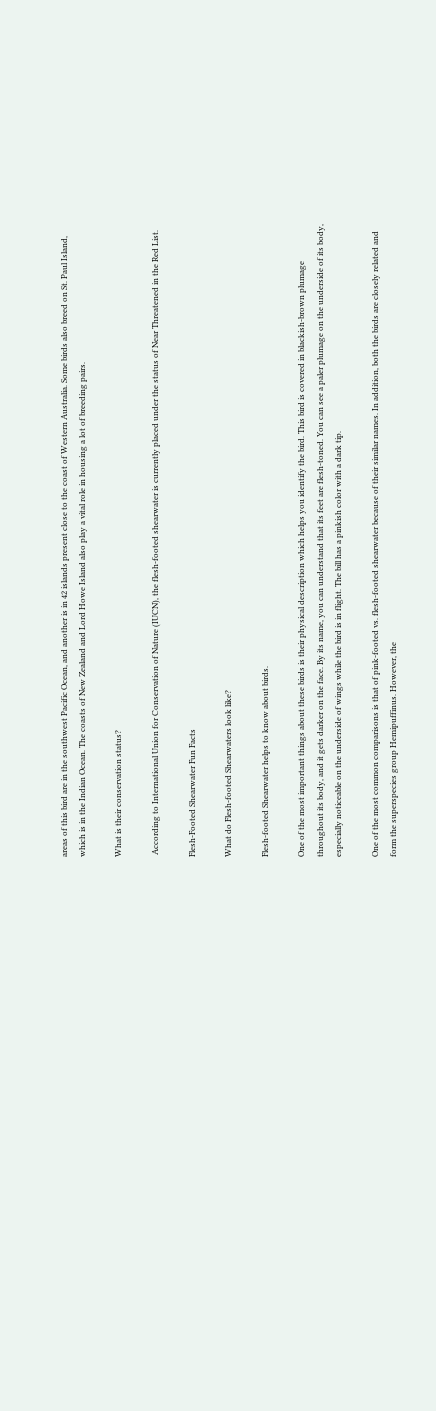areas of this bird are in the southwest Pacific Ocean, and another is in 42 islands present close to the coast of Western Australia. Some birds also breed on St. Paul Island, which is in the Indian Ocean. The coasts of New Zealand and Lord Howe Island also play a vital role in housing a lot of breeding pairs.

What is their conservation status?

 According to International Union for Conservation of Nature (IUCN), the flesh-footed shearwater is currently placed under the status of Near Threatened in the Red List.

Flesh-Footed Shearwater Fun Facts

What do Flesh-footed Shearwaters look like?

Flesh-footed Shearwater helps to know about birds.

One of the most important things about these birds is their physical description which helps you identify the bird. This bird is covered in blackish-brown plumage throughout its body, and it gets darker on the face. By its name, you can understand that its feet are flesh-toned. You can see a paler plumage on the underside of its body, especially noticeable on the underside of wings while the bird is in flight. The bill has a pinkish color with a dark tip.

One of the most common comparisons is that of pink-footed vs. flesh-footed shearwater because of their similar names. In addition, both the birds are closely related and form the superspecies group Hemipuffinus. However, the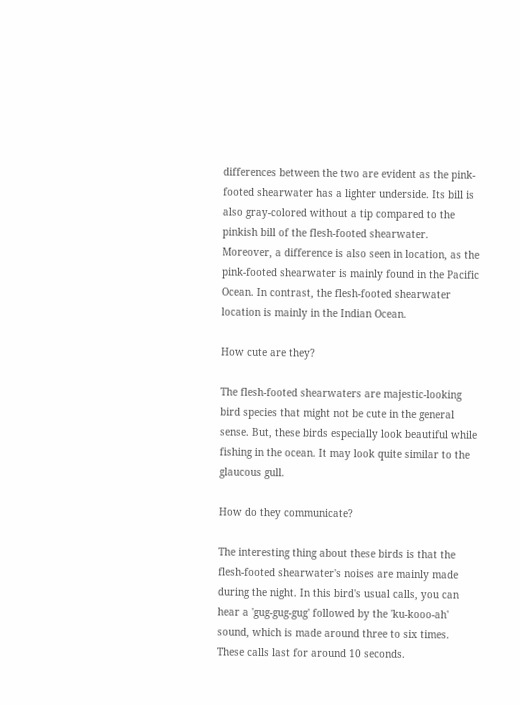differences between the two are evident as the pink-footed shearwater has a lighter underside. Its bill is also gray-colored without a tip compared to the pinkish bill of the flesh-footed shearwater. Moreover, a difference is also seen in location, as the pink-footed shearwater is mainly found in the Pacific Ocean. In contrast, the flesh-footed shearwater location is mainly in the Indian Ocean.

How cute are they?

The flesh-footed shearwaters are majestic-looking bird species that might not be cute in the general sense. But, these birds especially look beautiful while fishing in the ocean. It may look quite similar to the glaucous gull.

How do they communicate?

The interesting thing about these birds is that the flesh-footed shearwater's noises are mainly made during the night. In this bird's usual calls, you can hear a 'gug-gug-gug' followed by the 'ku-kooo-ah' sound, which is made around three to six times. These calls last for around 10 seconds.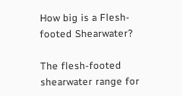How big is a Flesh-footed Shearwater?

The flesh-footed shearwater range for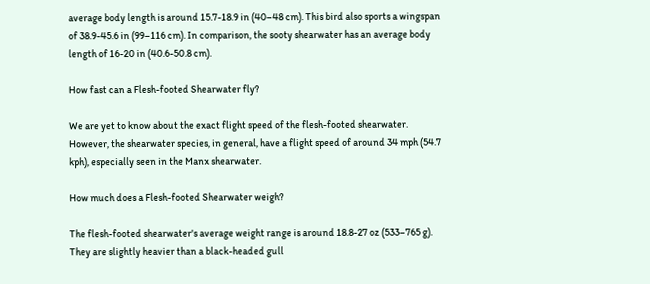average body length is around 15.7-18.9 in (40–48 cm). This bird also sports a wingspan of 38.9-45.6 in (99–116 cm). In comparison, the sooty shearwater has an average body length of 16-20 in (40.6-50.8 cm).

How fast can a Flesh-footed Shearwater fly?

We are yet to know about the exact flight speed of the flesh-footed shearwater. However, the shearwater species, in general, have a flight speed of around 34 mph (54.7 kph), especially seen in the Manx shearwater.

How much does a Flesh-footed Shearwater weigh?

The flesh-footed shearwater's average weight range is around 18.8-27 oz (533–765 g). They are slightly heavier than a black-headed gull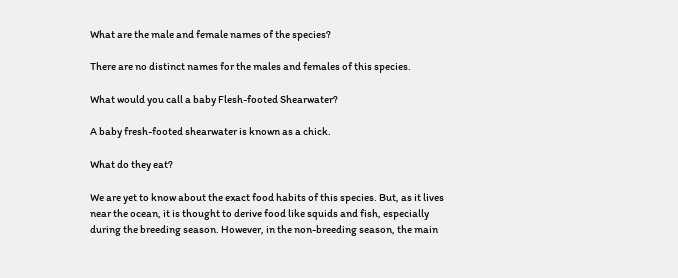What are the male and female names of the species?

There are no distinct names for the males and females of this species.

What would you call a baby Flesh-footed Shearwater?

A baby fresh-footed shearwater is known as a chick.

What do they eat?

We are yet to know about the exact food habits of this species. But, as it lives near the ocean, it is thought to derive food like squids and fish, especially during the breeding season. However, in the non-breeding season, the main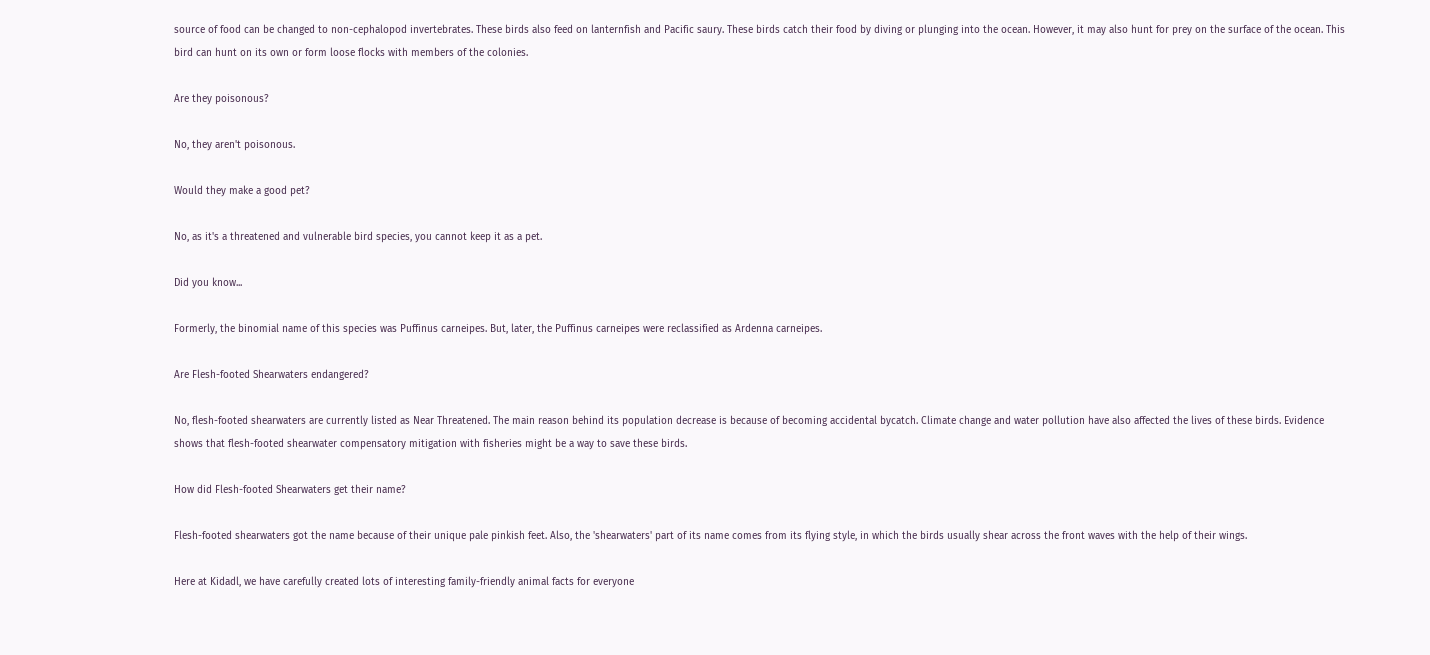source of food can be changed to non-cephalopod invertebrates. These birds also feed on lanternfish and Pacific saury. These birds catch their food by diving or plunging into the ocean. However, it may also hunt for prey on the surface of the ocean. This bird can hunt on its own or form loose flocks with members of the colonies.

Are they poisonous?

No, they aren't poisonous.

Would they make a good pet?

No, as it's a threatened and vulnerable bird species, you cannot keep it as a pet.

Did you know...

Formerly, the binomial name of this species was Puffinus carneipes. But, later, the Puffinus carneipes were reclassified as Ardenna carneipes.

Are Flesh-footed Shearwaters endangered?

No, flesh-footed shearwaters are currently listed as Near Threatened. The main reason behind its population decrease is because of becoming accidental bycatch. Climate change and water pollution have also affected the lives of these birds. Evidence shows that flesh-footed shearwater compensatory mitigation with fisheries might be a way to save these birds.

How did Flesh-footed Shearwaters get their name?

Flesh-footed shearwaters got the name because of their unique pale pinkish feet. Also, the 'shearwaters' part of its name comes from its flying style, in which the birds usually shear across the front waves with the help of their wings.

Here at Kidadl, we have carefully created lots of interesting family-friendly animal facts for everyone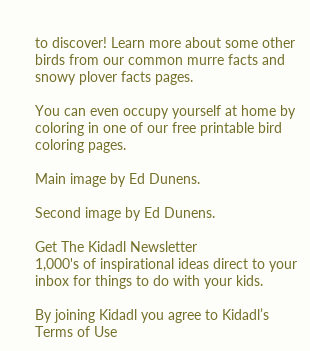to discover! Learn more about some other birds from our common murre facts and snowy plover facts pages.

You can even occupy yourself at home by coloring in one of our free printable bird coloring pages.

Main image by Ed Dunens.

Second image by Ed Dunens.

Get The Kidadl Newsletter
1,000's of inspirational ideas direct to your inbox for things to do with your kids.

By joining Kidadl you agree to Kidadl’s Terms of Use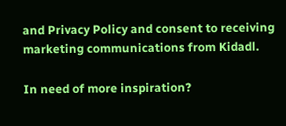and Privacy Policy and consent to receiving marketing communications from Kidadl.

In need of more inspiration?